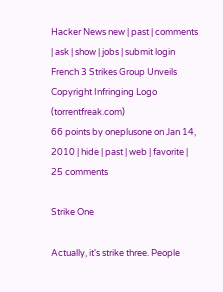Hacker News new | past | comments | ask | show | jobs | submit login
French 3 Strikes Group Unveils Copyright Infringing Logo (torrentfreak.com)
66 points by oneplusone on Jan 14, 2010 | hide | past | web | favorite | 25 comments

Strike One

Actually, it's strike three. People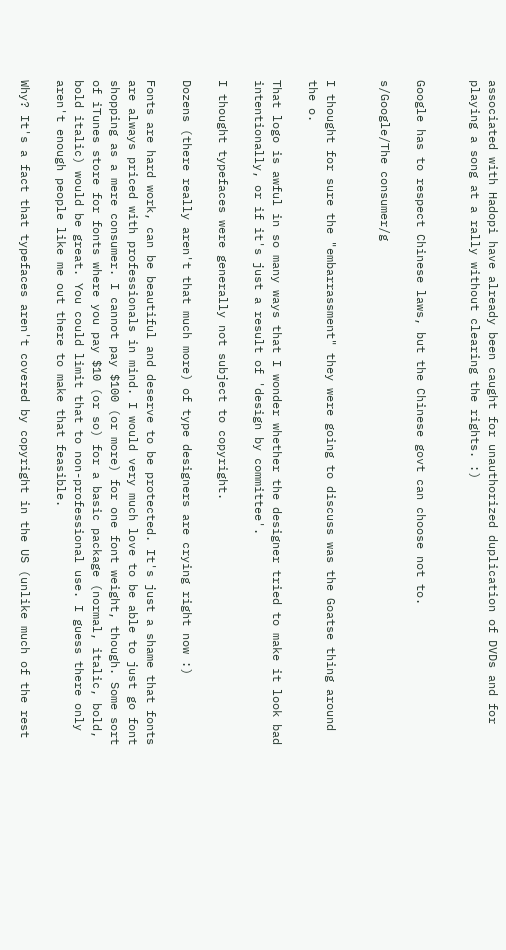associated with Hadopi have already been caught for unauthorized duplication of DVDs and for playing a song at a rally without clearing the rights. :)


Google has to respect Chinese laws, but the Chinese govt can choose not to.

s/Google/The consumer/g


I thought for sure the "embarrassment" they were going to discuss was the Goatse thing around the o.

That logo is awful in so many ways that I wonder whether the designer tried to make it look bad intentionally, or if it's just a result of 'design by committee'.

I thought typefaces were generally not subject to copyright.

Dozens (there really aren't that much more) of type designers are crying right now :)

Fonts are hard work, can be beautiful and deserve to be protected. It's just a shame that fonts are always priced with professionals in mind. I would very much love to be able to just go font shopping as a mere consumer. I cannot pay $100 (or more) for one font weight, though. Some sort of iTunes store for fonts where you pay $10 (or so) for a basic package (normal, italic, bold, bold italic) would be great. You could limit that to non-professional use. I guess there only aren't enough people like me out there to make that feasible.

Why? It's a fact that typefaces aren't covered by copyright in the US (unlike much of the rest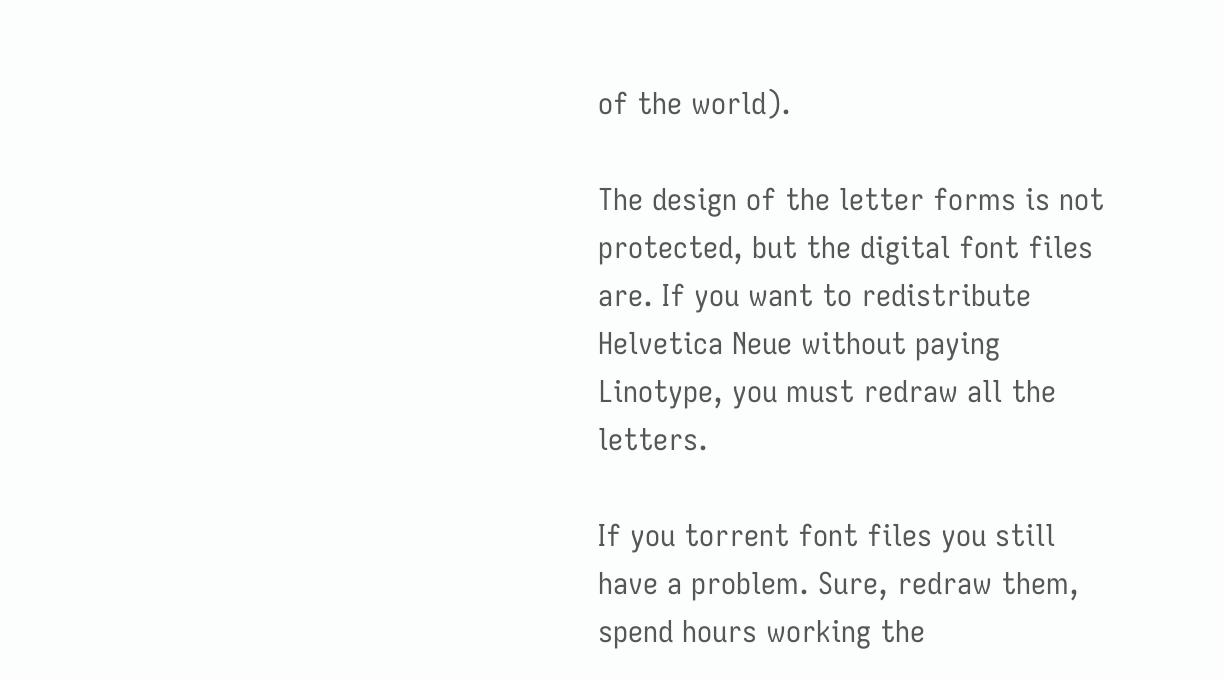of the world).

The design of the letter forms is not protected, but the digital font files are. If you want to redistribute Helvetica Neue without paying Linotype, you must redraw all the letters.

If you torrent font files you still have a problem. Sure, redraw them, spend hours working the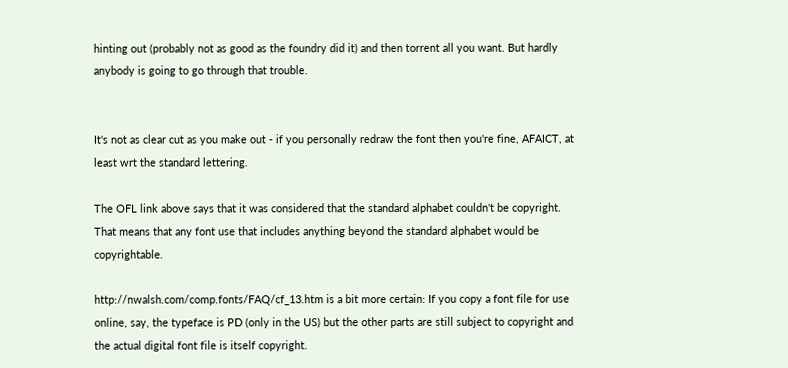hinting out (probably not as good as the foundry did it) and then torrent all you want. But hardly anybody is going to go through that trouble.


It's not as clear cut as you make out - if you personally redraw the font then you're fine, AFAICT, at least wrt the standard lettering.

The OFL link above says that it was considered that the standard alphabet couldn't be copyright. That means that any font use that includes anything beyond the standard alphabet would be copyrightable.

http://nwalsh.com/comp.fonts/FAQ/cf_13.htm is a bit more certain: If you copy a font file for use online, say, the typeface is PD (only in the US) but the other parts are still subject to copyright and the actual digital font file is itself copyright.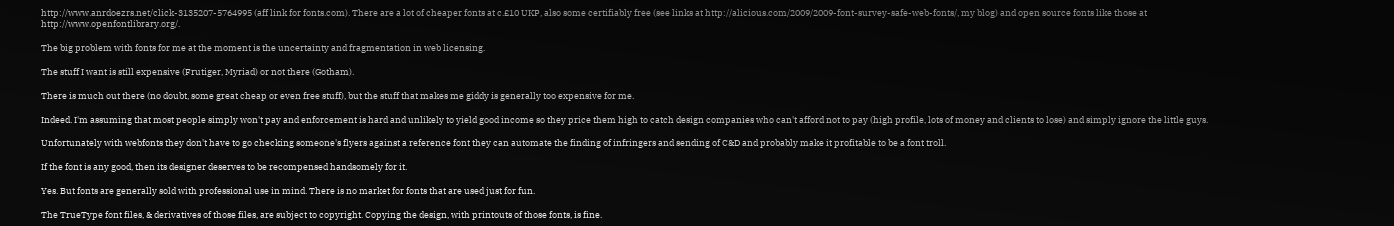http://www.anrdoezrs.net/click-3135207-5764995 (aff link for fonts.com). There are a lot of cheaper fonts at c.£10 UKP, also some certifiably free (see links at http://alicious.com/2009/2009-font-survey-safe-web-fonts/, my blog) and open source fonts like those at http://www.openfontlibrary.org/.

The big problem with fonts for me at the moment is the uncertainty and fragmentation in web licensing.

The stuff I want is still expensive (Frutiger, Myriad) or not there (Gotham).

There is much out there (no doubt, some great cheap or even free stuff), but the stuff that makes me giddy is generally too expensive for me.

Indeed. I'm assuming that most people simply won't pay and enforcement is hard and unlikely to yield good income so they price them high to catch design companies who can't afford not to pay (high profile, lots of money and clients to lose) and simply ignore the little guys.

Unfortunately with webfonts they don't have to go checking someone's flyers against a reference font they can automate the finding of infringers and sending of C&D and probably make it profitable to be a font troll.

If the font is any good, then its designer deserves to be recompensed handsomely for it.

Yes. But fonts are generally sold with professional use in mind. There is no market for fonts that are used just for fun.

The TrueType font files, & derivatives of those files, are subject to copyright. Copying the design, with printouts of those fonts, is fine.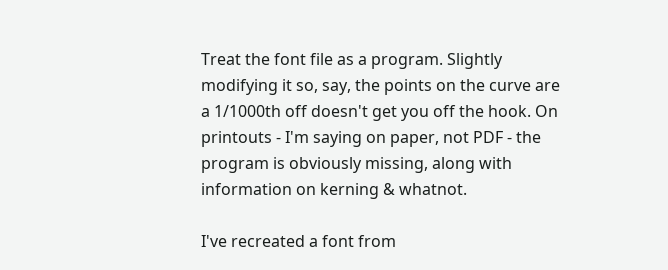Treat the font file as a program. Slightly modifying it so, say, the points on the curve are a 1/1000th off doesn't get you off the hook. On printouts - I'm saying on paper, not PDF - the program is obviously missing, along with information on kerning & whatnot.

I've recreated a font from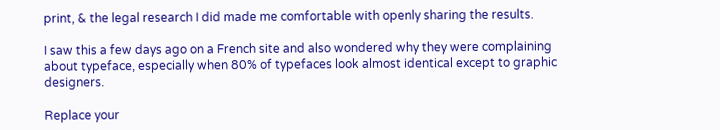print, & the legal research I did made me comfortable with openly sharing the results.

I saw this a few days ago on a French site and also wondered why they were complaining about typeface, especially when 80% of typefaces look almost identical except to graphic designers.

Replace your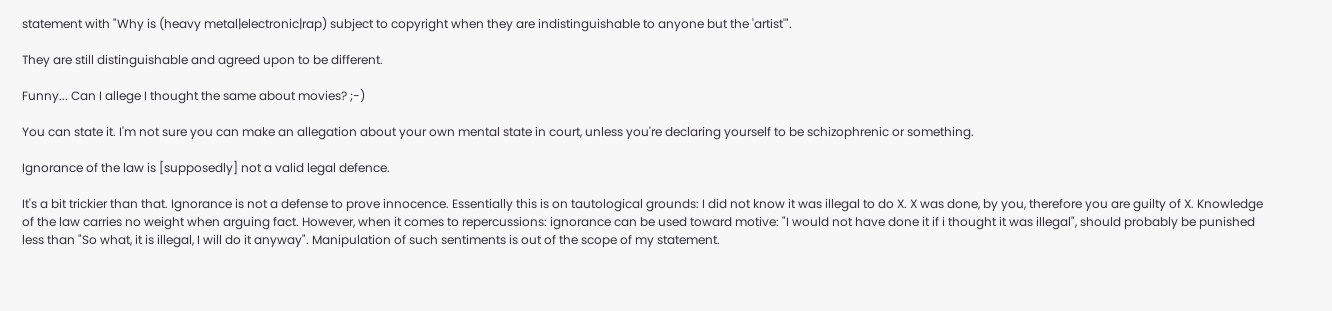statement with "Why is (heavy metal|electronic|rap) subject to copyright when they are indistinguishable to anyone but the 'artist'".

They are still distinguishable and agreed upon to be different.

Funny... Can I allege I thought the same about movies? ;-)

You can state it. I'm not sure you can make an allegation about your own mental state in court, unless you're declaring yourself to be schizophrenic or something.

Ignorance of the law is [supposedly] not a valid legal defence.

It's a bit trickier than that. Ignorance is not a defense to prove innocence. Essentially this is on tautological grounds: I did not know it was illegal to do X. X was done, by you, therefore you are guilty of X. Knowledge of the law carries no weight when arguing fact. However, when it comes to repercussions: ignorance can be used toward motive: "I would not have done it if i thought it was illegal", should probably be punished less than "So what, it is illegal, I will do it anyway". Manipulation of such sentiments is out of the scope of my statement.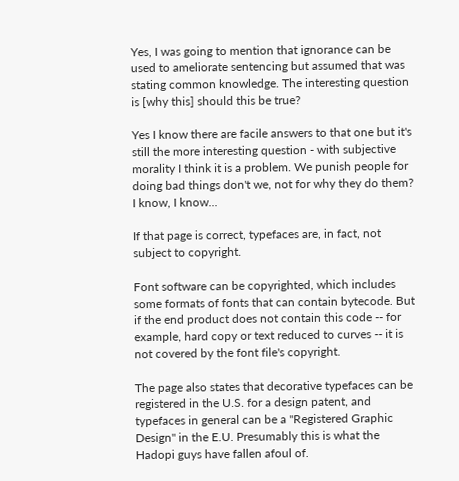Yes, I was going to mention that ignorance can be used to ameliorate sentencing but assumed that was stating common knowledge. The interesting question is [why this] should this be true?

Yes I know there are facile answers to that one but it's still the more interesting question - with subjective morality I think it is a problem. We punish people for doing bad things don't we, not for why they do them? I know, I know...

If that page is correct, typefaces are, in fact, not subject to copyright.

Font software can be copyrighted, which includes some formats of fonts that can contain bytecode. But if the end product does not contain this code -- for example, hard copy or text reduced to curves -- it is not covered by the font file's copyright.

The page also states that decorative typefaces can be registered in the U.S. for a design patent, and typefaces in general can be a "Registered Graphic Design" in the E.U. Presumably this is what the Hadopi guys have fallen afoul of.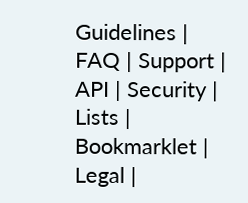Guidelines | FAQ | Support | API | Security | Lists | Bookmarklet | Legal |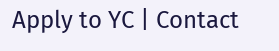Apply to YC | Contact